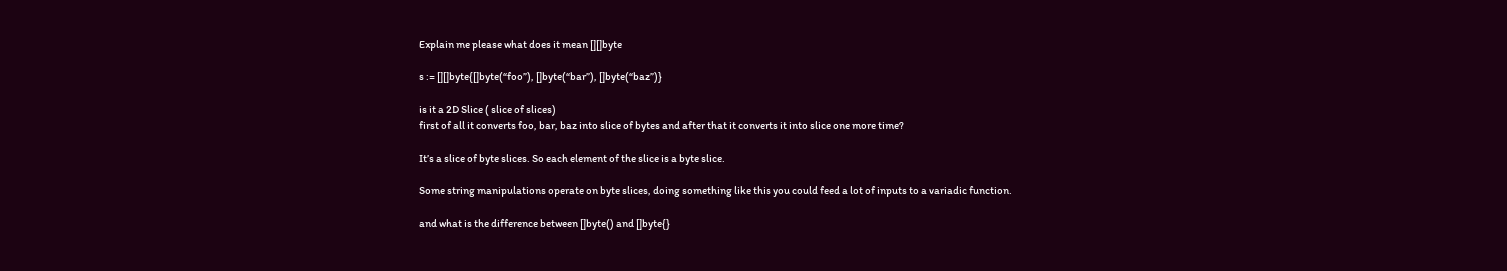Explain me please what does it mean [][]byte

s := [][]byte{[]byte(“foo”), []byte(“bar”), []byte(“baz”)}

is it a 2D Slice ( slice of slices)
first of all it converts foo, bar, baz into slice of bytes and after that it converts it into slice one more time?

It’s a slice of byte slices. So each element of the slice is a byte slice.

Some string manipulations operate on byte slices, doing something like this you could feed a lot of inputs to a variadic function.

and what is the difference between []byte() and []byte{}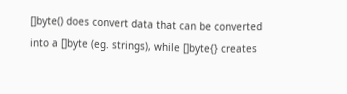[]byte() does convert data that can be converted into a []byte (eg. strings), while []byte{} creates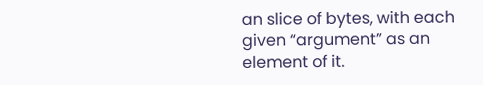an slice of bytes, with each given “argument” as an element of it.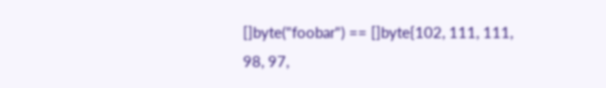[]byte("foobar") == []byte{102, 111, 111, 98, 97,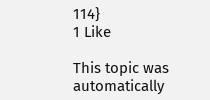114}
1 Like

This topic was automatically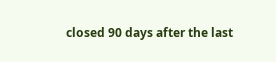closed 90 days after the last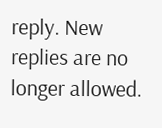reply. New replies are no longer allowed.